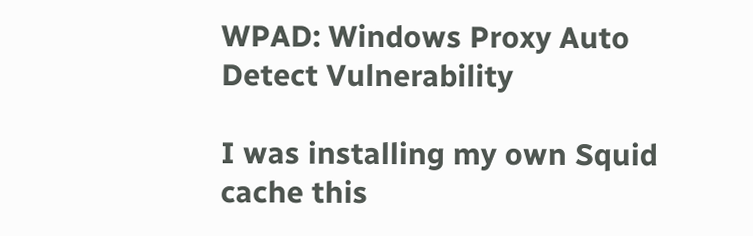WPAD: Windows Proxy Auto Detect Vulnerability

I was installing my own Squid cache this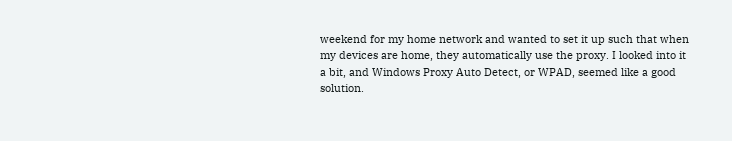weekend for my home network and wanted to set it up such that when my devices are home, they automatically use the proxy. I looked into it a bit, and Windows Proxy Auto Detect, or WPAD, seemed like a good solution.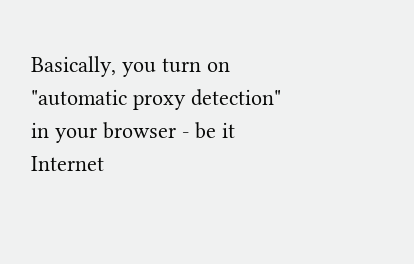Basically, you turn on "automatic proxy detection" in your browser - be it Internet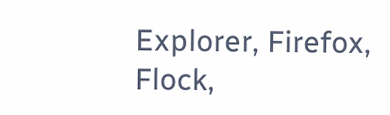Explorer, Firefox, Flock,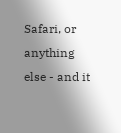Safari, or anything else - and it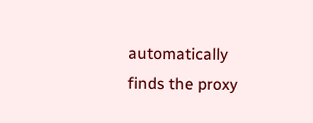automatically finds the proxy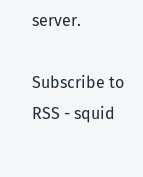server.

Subscribe to RSS - squid